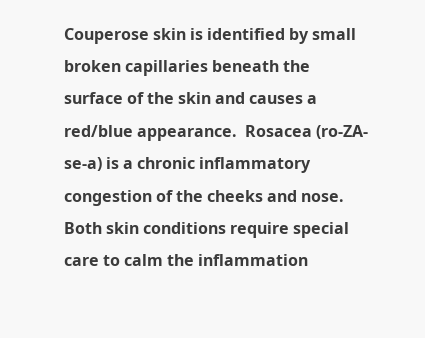Couperose skin is identified by small broken capillaries beneath the surface of the skin and causes a red/blue appearance.  Rosacea (ro-ZA-se-a) is a chronic inflammatory congestion of the cheeks and nose. Both skin conditions require special care to calm the inflammation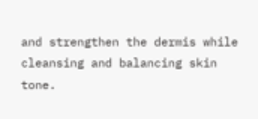and strengthen the dermis while cleansing and balancing skin tone.